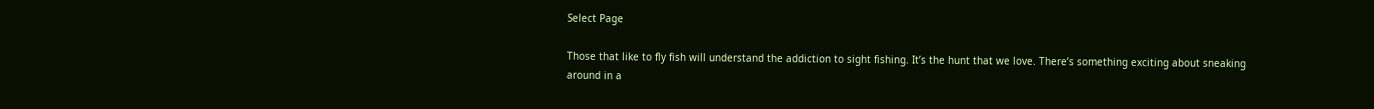Select Page

Those that like to fly fish will understand the addiction to sight fishing. It’s the hunt that we love. There’s something exciting about sneaking around in a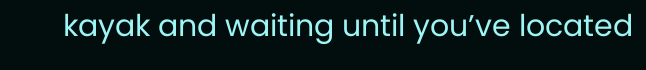kayak and waiting until you’ve located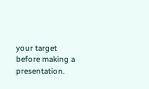your target before making a presentation.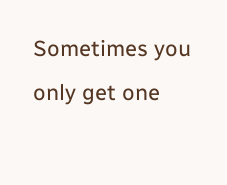Sometimes you only get one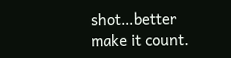shot…better make it count.